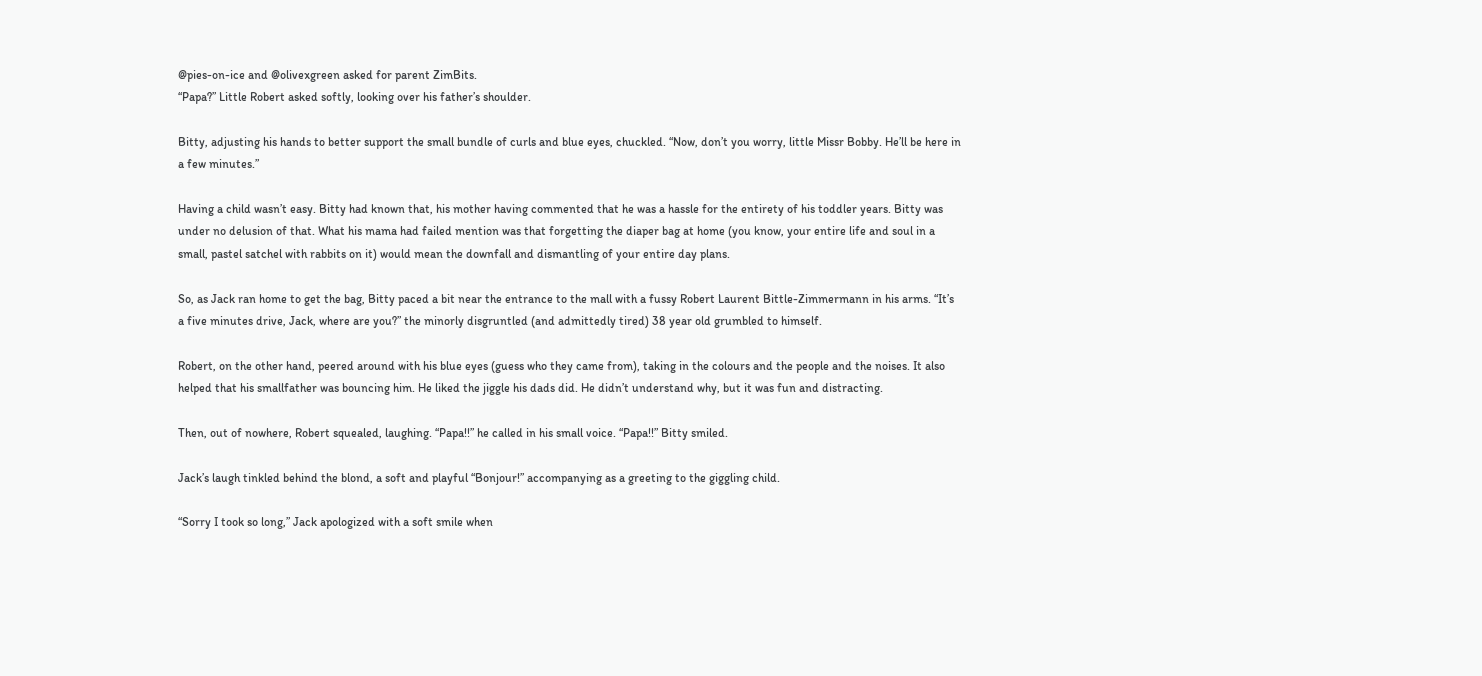@pies-on-ice and @olivexgreen asked for parent ZimBits.
“Papa?” Little Robert asked softly, looking over his father’s shoulder.

Bitty, adjusting his hands to better support the small bundle of curls and blue eyes, chuckled. “Now, don’t you worry, little Missr Bobby. He’ll be here in a few minutes.”

Having a child wasn’t easy. Bitty had known that, his mother having commented that he was a hassle for the entirety of his toddler years. Bitty was under no delusion of that. What his mama had failed mention was that forgetting the diaper bag at home (you know, your entire life and soul in a small, pastel satchel with rabbits on it) would mean the downfall and dismantling of your entire day plans.

So, as Jack ran home to get the bag, Bitty paced a bit near the entrance to the mall with a fussy Robert Laurent Bittle-Zimmermann in his arms. “It’s a five minutes drive, Jack, where are you?” the minorly disgruntled (and admittedly tired) 38 year old grumbled to himself.

Robert, on the other hand, peered around with his blue eyes (guess who they came from), taking in the colours and the people and the noises. It also helped that his smallfather was bouncing him. He liked the jiggle his dads did. He didn’t understand why, but it was fun and distracting.

Then, out of nowhere, Robert squealed, laughing. “Papa!!” he called in his small voice. “Papa!!” Bitty smiled.

Jack’s laugh tinkled behind the blond, a soft and playful “Bonjour!” accompanying as a greeting to the giggling child.

“Sorry I took so long,” Jack apologized with a soft smile when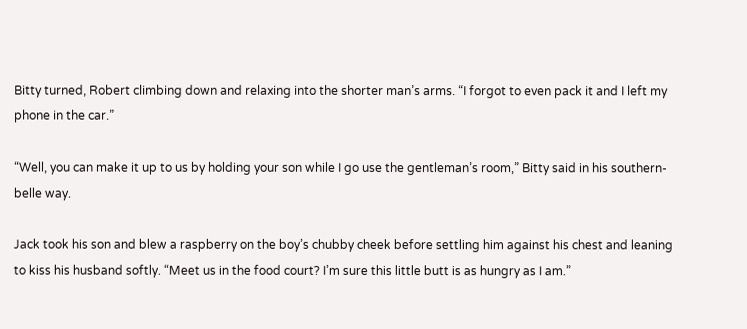Bitty turned, Robert climbing down and relaxing into the shorter man’s arms. “I forgot to even pack it and I left my phone in the car.”

“Well, you can make it up to us by holding your son while I go use the gentleman’s room,” Bitty said in his southern-belle way.

Jack took his son and blew a raspberry on the boy’s chubby cheek before settling him against his chest and leaning to kiss his husband softly. “Meet us in the food court? I’m sure this little butt is as hungry as I am.”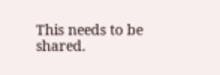This needs to be shared.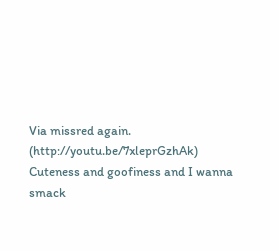Via missred again. (http://youtu.be/7xleprGzhAk)
Cuteness and goofiness and I wanna smack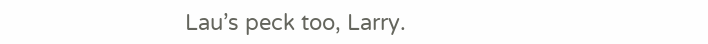Lau’s peck too, Larry.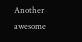Another awesome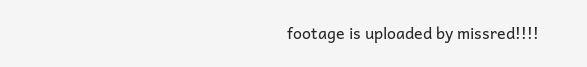footage is uploaded by missred!!!!